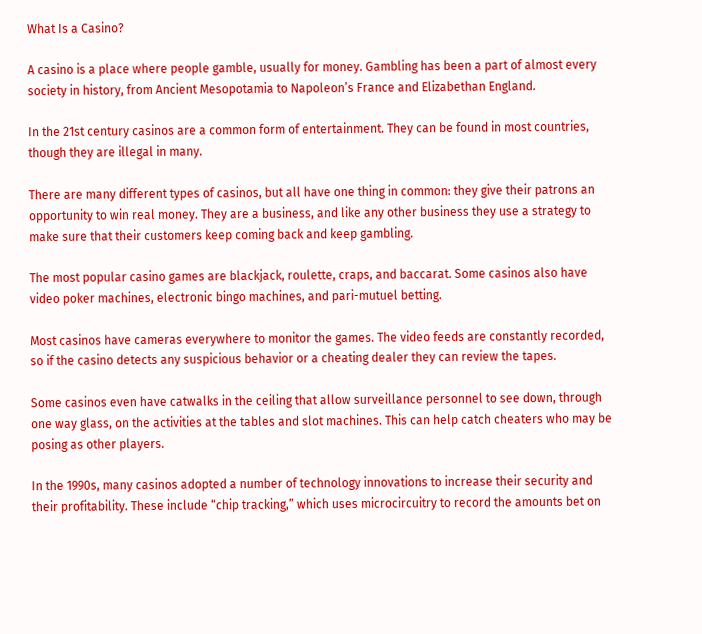What Is a Casino?

A casino is a place where people gamble, usually for money. Gambling has been a part of almost every society in history, from Ancient Mesopotamia to Napoleon’s France and Elizabethan England.

In the 21st century casinos are a common form of entertainment. They can be found in most countries, though they are illegal in many.

There are many different types of casinos, but all have one thing in common: they give their patrons an opportunity to win real money. They are a business, and like any other business they use a strategy to make sure that their customers keep coming back and keep gambling.

The most popular casino games are blackjack, roulette, craps, and baccarat. Some casinos also have video poker machines, electronic bingo machines, and pari-mutuel betting.

Most casinos have cameras everywhere to monitor the games. The video feeds are constantly recorded, so if the casino detects any suspicious behavior or a cheating dealer they can review the tapes.

Some casinos even have catwalks in the ceiling that allow surveillance personnel to see down, through one way glass, on the activities at the tables and slot machines. This can help catch cheaters who may be posing as other players.

In the 1990s, many casinos adopted a number of technology innovations to increase their security and their profitability. These include “chip tracking,” which uses microcircuitry to record the amounts bet on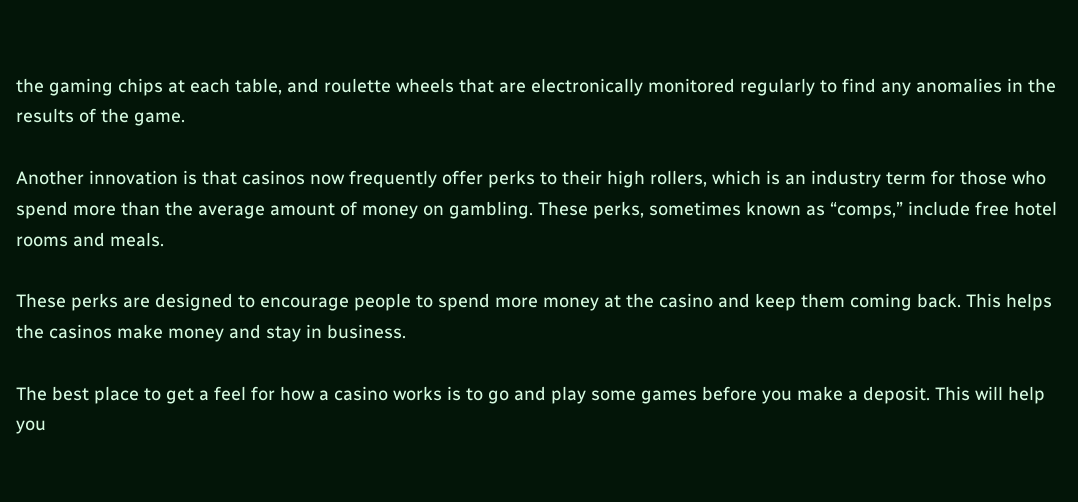the gaming chips at each table, and roulette wheels that are electronically monitored regularly to find any anomalies in the results of the game.

Another innovation is that casinos now frequently offer perks to their high rollers, which is an industry term for those who spend more than the average amount of money on gambling. These perks, sometimes known as “comps,” include free hotel rooms and meals.

These perks are designed to encourage people to spend more money at the casino and keep them coming back. This helps the casinos make money and stay in business.

The best place to get a feel for how a casino works is to go and play some games before you make a deposit. This will help you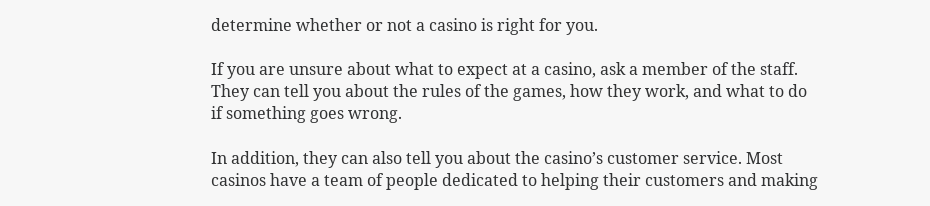determine whether or not a casino is right for you.

If you are unsure about what to expect at a casino, ask a member of the staff. They can tell you about the rules of the games, how they work, and what to do if something goes wrong.

In addition, they can also tell you about the casino’s customer service. Most casinos have a team of people dedicated to helping their customers and making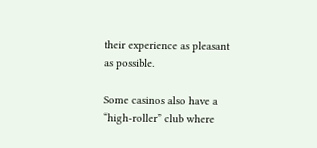their experience as pleasant as possible.

Some casinos also have a “high-roller” club where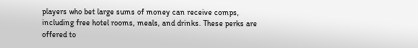players who bet large sums of money can receive comps, including free hotel rooms, meals, and drinks. These perks are offered to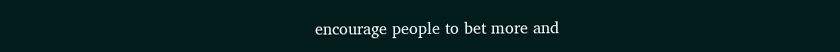encourage people to bet more and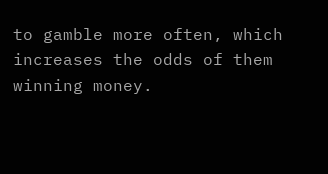to gamble more often, which increases the odds of them winning money.